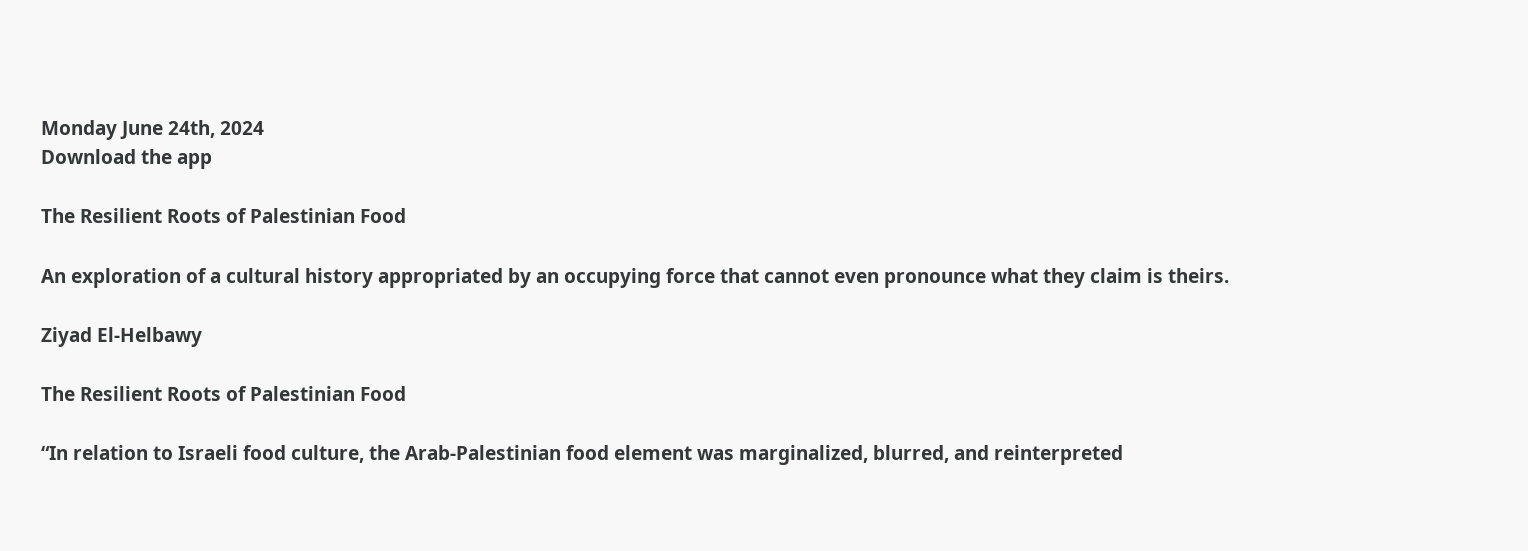Monday June 24th, 2024
Download the app

The Resilient Roots of Palestinian Food

An exploration of a cultural history appropriated by an occupying force that cannot even pronounce what they claim is theirs.

Ziyad El-Helbawy

The Resilient Roots of Palestinian Food

“In relation to Israeli food culture, the Arab-Palestinian food element was marginalized, blurred, and reinterpreted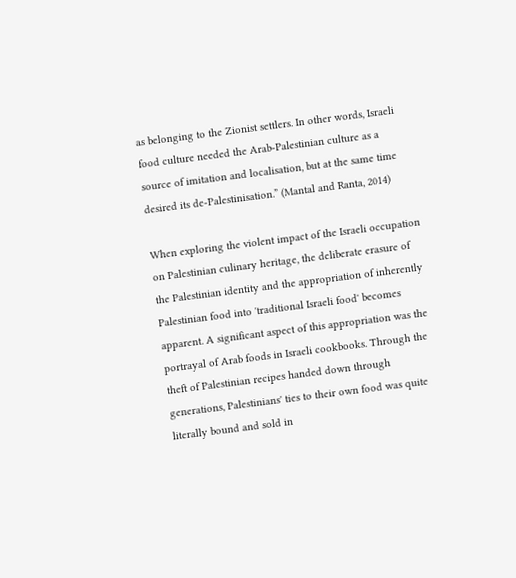as belonging to the Zionist settlers. In other words, Israeli food culture needed the Arab-Palestinian culture as a source of imitation and localisation, but at the same time desired its de-Palestinisation.” (Mantal and Ranta, 2014)

When exploring the violent impact of the Israeli occupation on Palestinian culinary heritage, the deliberate erasure of the Palestinian identity and the appropriation of inherently Palestinian food into 'traditional Israeli food' becomes apparent. A significant aspect of this appropriation was the portrayal of Arab foods in Israeli cookbooks. Through the theft of Palestinian recipes handed down through generations, Palestinians' ties to their own food was quite literally bound and sold in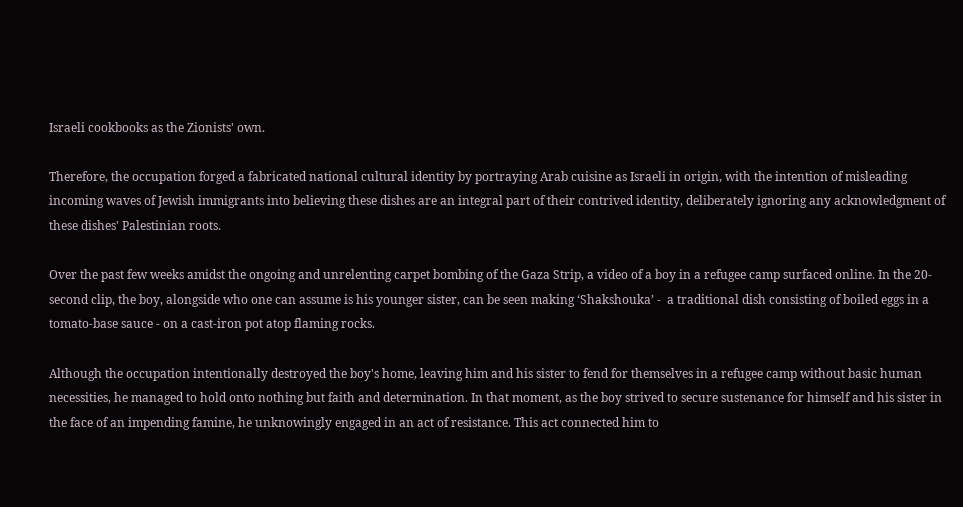Israeli cookbooks as the Zionists' own.

Therefore, the occupation forged a fabricated national cultural identity by portraying Arab cuisine as Israeli in origin, with the intention of misleading incoming waves of Jewish immigrants into believing these dishes are an integral part of their contrived identity, deliberately ignoring any acknowledgment of these dishes' Palestinian roots.

Over the past few weeks amidst the ongoing and unrelenting carpet bombing of the Gaza Strip, a video of a boy in a refugee camp surfaced online. In the 20-second clip, the boy, alongside who one can assume is his younger sister, can be seen making ‘Shakshouka’ -  a traditional dish consisting of boiled eggs in a tomato-base sauce - on a cast-iron pot atop flaming rocks.

Although the occupation intentionally destroyed the boy's home, leaving him and his sister to fend for themselves in a refugee camp without basic human necessities, he managed to hold onto nothing but faith and determination. In that moment, as the boy strived to secure sustenance for himself and his sister in the face of an impending famine, he unknowingly engaged in an act of resistance. This act connected him to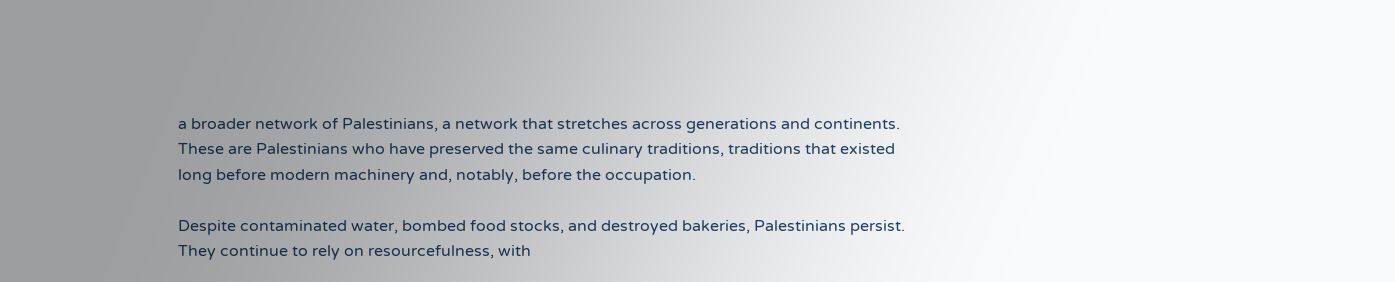a broader network of Palestinians, a network that stretches across generations and continents. These are Palestinians who have preserved the same culinary traditions, traditions that existed long before modern machinery and, notably, before the occupation.

Despite contaminated water, bombed food stocks, and destroyed bakeries, Palestinians persist. They continue to rely on resourcefulness, with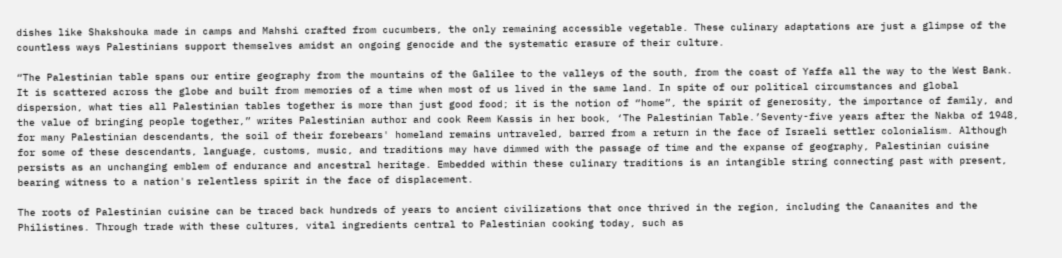dishes like Shakshouka made in camps and Mahshi crafted from cucumbers, the only remaining accessible vegetable. These culinary adaptations are just a glimpse of the countless ways Palestinians support themselves amidst an ongoing genocide and the systematic erasure of their culture.

“The Palestinian table spans our entire geography from the mountains of the Galilee to the valleys of the south, from the coast of Yaffa all the way to the West Bank. It is scattered across the globe and built from memories of a time when most of us lived in the same land. In spite of our political circumstances and global dispersion, what ties all Palestinian tables together is more than just good food; it is the notion of “home”, the spirit of generosity, the importance of family, and the value of bringing people together,” writes Palestinian author and cook Reem Kassis in her book, ‘The Palestinian Table.’Seventy-five years after the Nakba of 1948, for many Palestinian descendants, the soil of their forebears' homeland remains untraveled, barred from a return in the face of Israeli settler colonialism. Although for some of these descendants, language, customs, music, and traditions may have dimmed with the passage of time and the expanse of geography, Palestinian cuisine persists as an unchanging emblem of endurance and ancestral heritage. Embedded within these culinary traditions is an intangible string connecting past with present, bearing witness to a nation's relentless spirit in the face of displacement.

The roots of Palestinian cuisine can be traced back hundreds of years to ancient civilizations that once thrived in the region, including the Canaanites and the Philistines. Through trade with these cultures, vital ingredients central to Palestinian cooking today, such as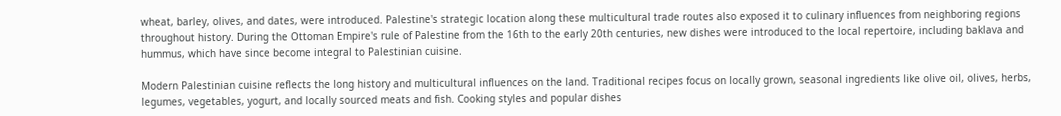wheat, barley, olives, and dates, were introduced. Palestine's strategic location along these multicultural trade routes also exposed it to culinary influences from neighboring regions throughout history. During the Ottoman Empire's rule of Palestine from the 16th to the early 20th centuries, new dishes were introduced to the local repertoire, including baklava and hummus, which have since become integral to Palestinian cuisine.

Modern Palestinian cuisine reflects the long history and multicultural influences on the land. Traditional recipes focus on locally grown, seasonal ingredients like olive oil, olives, herbs, legumes, vegetables, yogurt, and locally sourced meats and fish. Cooking styles and popular dishes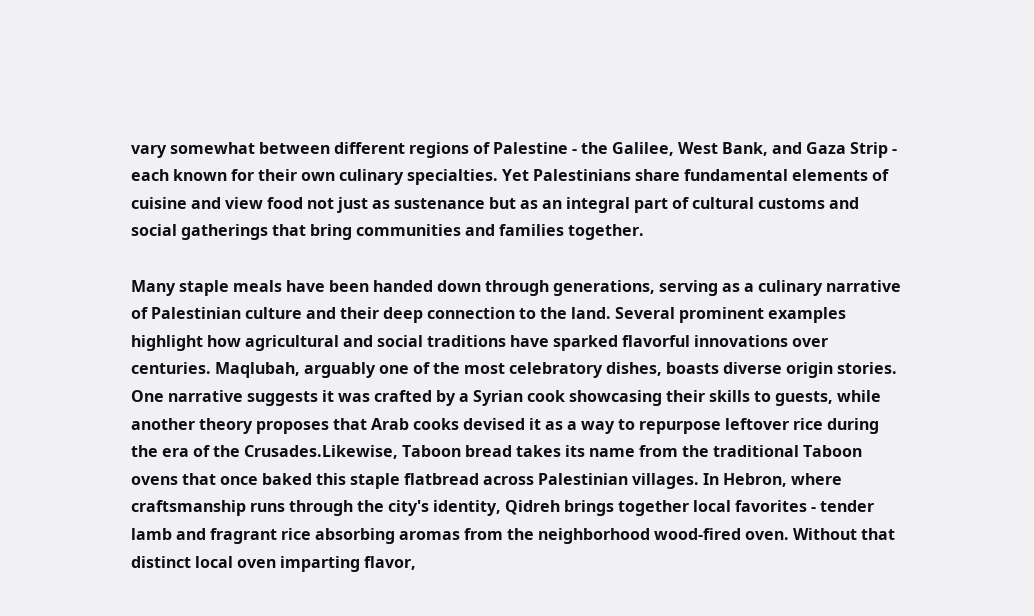vary somewhat between different regions of Palestine - the Galilee, West Bank, and Gaza Strip - each known for their own culinary specialties. Yet Palestinians share fundamental elements of cuisine and view food not just as sustenance but as an integral part of cultural customs and social gatherings that bring communities and families together.

Many staple meals have been handed down through generations, serving as a culinary narrative of Palestinian culture and their deep connection to the land. Several prominent examples highlight how agricultural and social traditions have sparked flavorful innovations over centuries. Maqlubah, arguably one of the most celebratory dishes, boasts diverse origin stories. One narrative suggests it was crafted by a Syrian cook showcasing their skills to guests, while another theory proposes that Arab cooks devised it as a way to repurpose leftover rice during the era of the Crusades.Likewise, Taboon bread takes its name from the traditional Taboon ovens that once baked this staple flatbread across Palestinian villages. In Hebron, where craftsmanship runs through the city's identity, Qidreh brings together local favorites - tender lamb and fragrant rice absorbing aromas from the neighborhood wood-fired oven. Without that distinct local oven imparting flavor,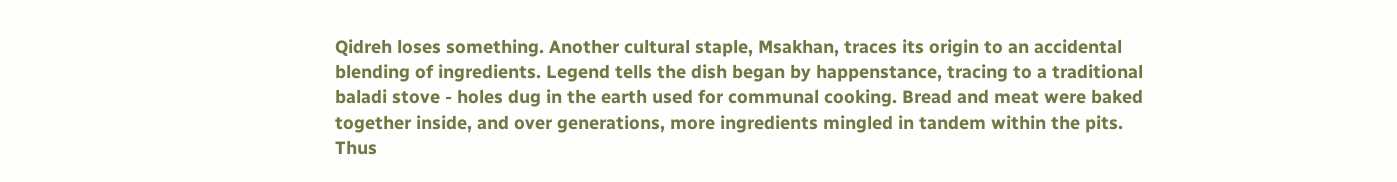Qidreh loses something. Another cultural staple, Msakhan, traces its origin to an accidental blending of ingredients. Legend tells the dish began by happenstance, tracing to a traditional baladi stove - holes dug in the earth used for communal cooking. Bread and meat were baked together inside, and over generations, more ingredients mingled in tandem within the pits. Thus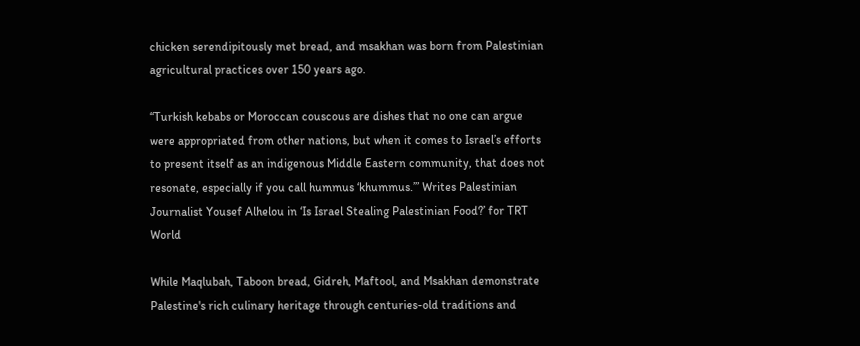chicken serendipitously met bread, and msakhan was born from Palestinian agricultural practices over 150 years ago.

“Turkish kebabs or Moroccan couscous are dishes that no one can argue were appropriated from other nations, but when it comes to Israel’s efforts to present itself as an indigenous Middle Eastern community, that does not resonate, especially if you call hummus ‘khummus.’” Writes Palestinian Journalist Yousef Alhelou in ‘Is Israel Stealing Palestinian Food?’ for TRT World

While Maqlubah, Taboon bread, Gidreh, Maftool, and Msakhan demonstrate Palestine's rich culinary heritage through centuries-old traditions and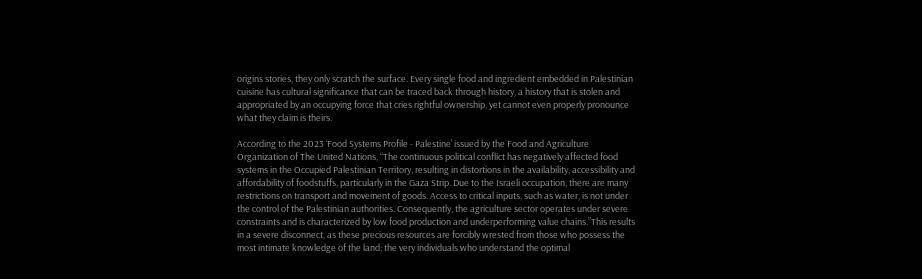origins stories, they only scratch the surface. Every single food and ingredient embedded in Palestinian cuisine has cultural significance that can be traced back through history, a history that is stolen and appropriated by an occupying force that cries rightful ownership, yet cannot even properly pronounce what they claim is theirs.

According to the 2023 ‘Food Systems Profile - Palestine’ issued by the Food and Agriculture Organization of The United Nations, “The continuous political conflict has negatively affected food systems in the Occupied Palestinian Territory, resulting in distortions in the availability, accessibility and affordability of foodstuffs, particularly in the Gaza Strip. Due to the Israeli occupation, there are many restrictions on transport and movement of goods. Access to critical inputs, such as water, is not under the control of the Palestinian authorities. Consequently, the agriculture sector operates under severe constraints and is characterized by low food production and underperforming value chains.”This results in a severe disconnect, as these precious resources are forcibly wrested from those who possess the most intimate knowledge of the land; the very individuals who understand the optimal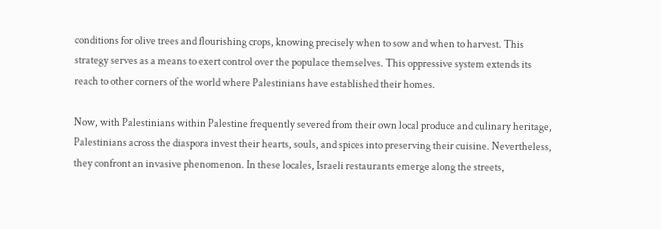conditions for olive trees and flourishing crops, knowing precisely when to sow and when to harvest. This strategy serves as a means to exert control over the populace themselves. This oppressive system extends its reach to other corners of the world where Palestinians have established their homes.

Now, with Palestinians within Palestine frequently severed from their own local produce and culinary heritage, Palestinians across the diaspora invest their hearts, souls, and spices into preserving their cuisine. Nevertheless, they confront an invasive phenomenon. In these locales, Israeli restaurants emerge along the streets,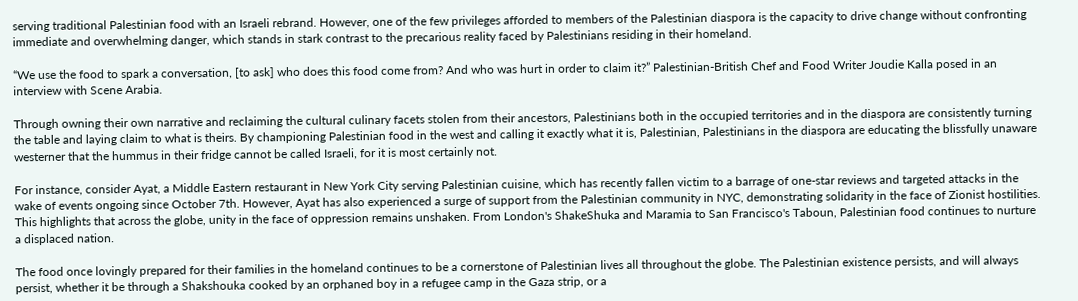serving traditional Palestinian food with an Israeli rebrand. However, one of the few privileges afforded to members of the Palestinian diaspora is the capacity to drive change without confronting immediate and overwhelming danger, which stands in stark contrast to the precarious reality faced by Palestinians residing in their homeland.

“We use the food to spark a conversation, [to ask] who does this food come from? And who was hurt in order to claim it?” Palestinian-British Chef and Food Writer Joudie Kalla posed in an interview with Scene Arabia.

Through owning their own narrative and reclaiming the cultural culinary facets stolen from their ancestors, Palestinians both in the occupied territories and in the diaspora are consistently turning the table and laying claim to what is theirs. By championing Palestinian food in the west and calling it exactly what it is, Palestinian, Palestinians in the diaspora are educating the blissfully unaware westerner that the hummus in their fridge cannot be called Israeli, for it is most certainly not.

For instance, consider Ayat, a Middle Eastern restaurant in New York City serving Palestinian cuisine, which has recently fallen victim to a barrage of one-star reviews and targeted attacks in the wake of events ongoing since October 7th. However, Ayat has also experienced a surge of support from the Palestinian community in NYC, demonstrating solidarity in the face of Zionist hostilities. This highlights that across the globe, unity in the face of oppression remains unshaken. From London's ShakeShuka and Maramia to San Francisco's Taboun, Palestinian food continues to nurture a displaced nation.

The food once lovingly prepared for their families in the homeland continues to be a cornerstone of Palestinian lives all throughout the globe. The Palestinian existence persists, and will always persist, whether it be through a Shakshouka cooked by an orphaned boy in a refugee camp in the Gaza strip, or a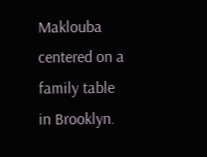Maklouba centered on a family table in Brooklyn.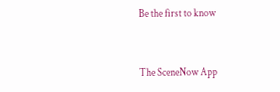Be the first to know


The SceneNow App